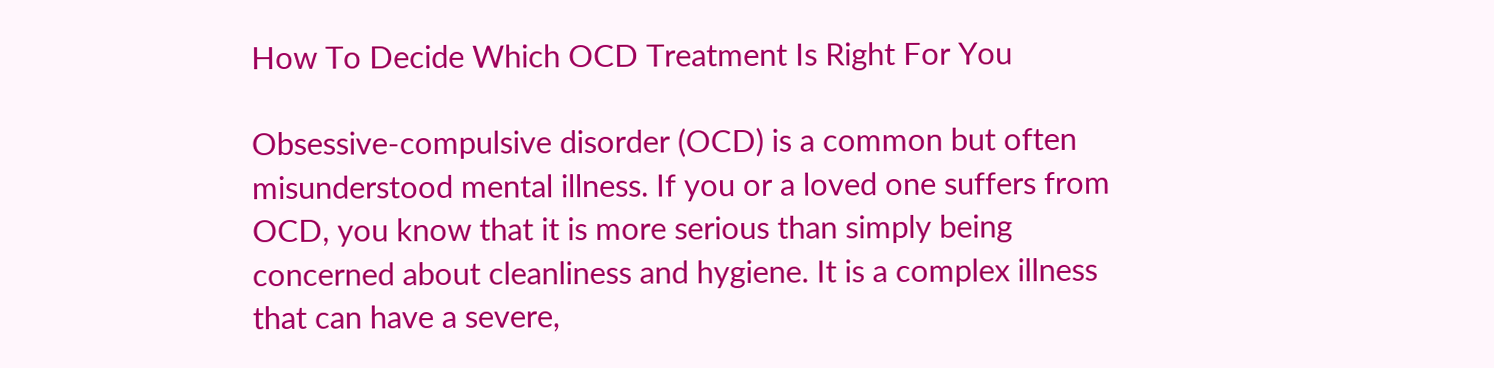How To Decide Which OCD Treatment Is Right For You

Obsessive-compulsive disorder (OCD) is a common but often misunderstood mental illness. If you or a loved one suffers from OCD, you know that it is more serious than simply being concerned about cleanliness and hygiene. It is a complex illness that can have a severe,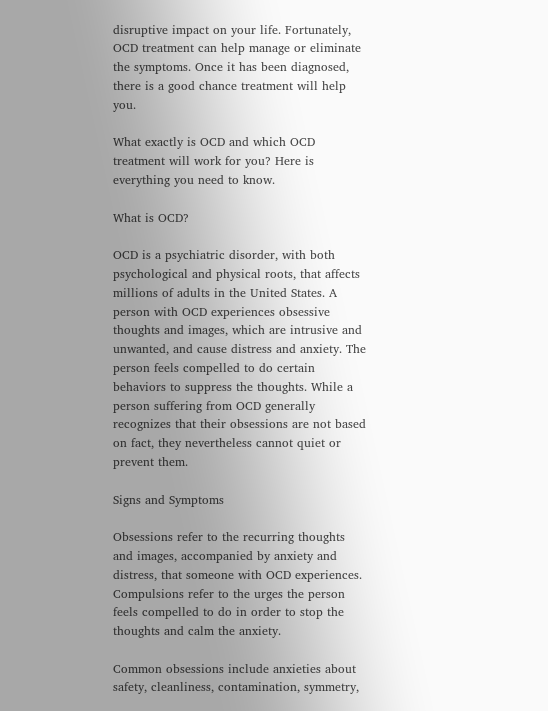disruptive impact on your life. Fortunately, OCD treatment can help manage or eliminate the symptoms. Once it has been diagnosed, there is a good chance treatment will help you.

What exactly is OCD and which OCD treatment will work for you? Here is everything you need to know.

What is OCD?

OCD is a psychiatric disorder, with both psychological and physical roots, that affects millions of adults in the United States. A person with OCD experiences obsessive thoughts and images, which are intrusive and unwanted, and cause distress and anxiety. The person feels compelled to do certain behaviors to suppress the thoughts. While a person suffering from OCD generally recognizes that their obsessions are not based on fact, they nevertheless cannot quiet or prevent them.

Signs and Symptoms

Obsessions refer to the recurring thoughts and images, accompanied by anxiety and distress, that someone with OCD experiences. Compulsions refer to the urges the person feels compelled to do in order to stop the thoughts and calm the anxiety.

Common obsessions include anxieties about safety, cleanliness, contamination, symmetry,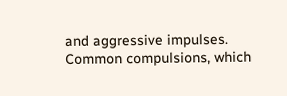and aggressive impulses. Common compulsions, which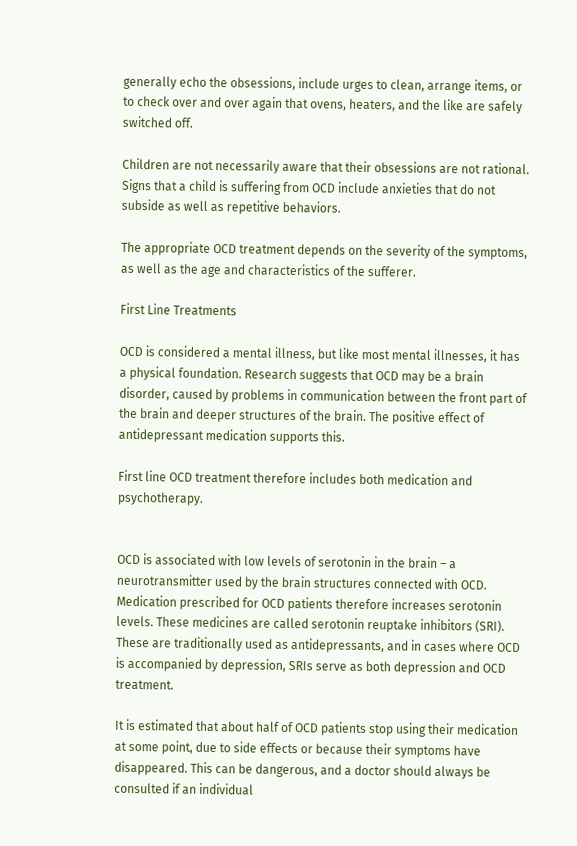generally echo the obsessions, include urges to clean, arrange items, or to check over and over again that ovens, heaters, and the like are safely switched off.

Children are not necessarily aware that their obsessions are not rational. Signs that a child is suffering from OCD include anxieties that do not subside as well as repetitive behaviors.

The appropriate OCD treatment depends on the severity of the symptoms, as well as the age and characteristics of the sufferer.

First Line Treatments

OCD is considered a mental illness, but like most mental illnesses, it has a physical foundation. Research suggests that OCD may be a brain disorder, caused by problems in communication between the front part of the brain and deeper structures of the brain. The positive effect of antidepressant medication supports this.

First line OCD treatment therefore includes both medication and psychotherapy.


OCD is associated with low levels of serotonin in the brain – a neurotransmitter used by the brain structures connected with OCD. Medication prescribed for OCD patients therefore increases serotonin levels. These medicines are called serotonin reuptake inhibitors (SRI). These are traditionally used as antidepressants, and in cases where OCD is accompanied by depression, SRIs serve as both depression and OCD treatment.

It is estimated that about half of OCD patients stop using their medication at some point, due to side effects or because their symptoms have disappeared. This can be dangerous, and a doctor should always be consulted if an individual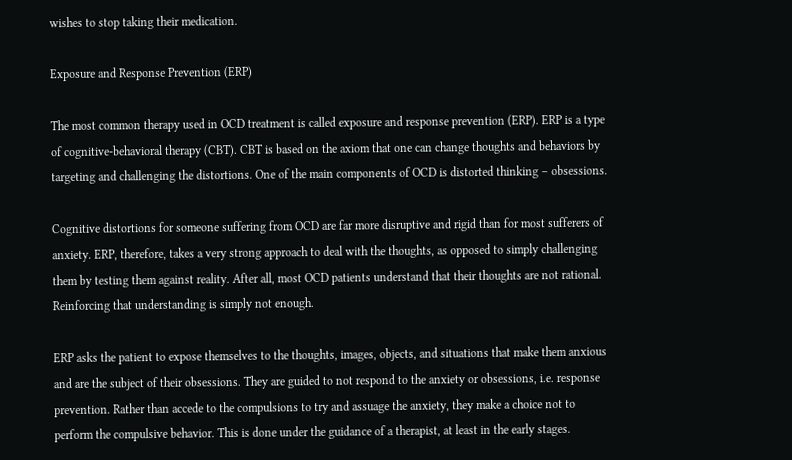wishes to stop taking their medication.

Exposure and Response Prevention (ERP)

The most common therapy used in OCD treatment is called exposure and response prevention (ERP). ERP is a type of cognitive-behavioral therapy (CBT). CBT is based on the axiom that one can change thoughts and behaviors by targeting and challenging the distortions. One of the main components of OCD is distorted thinking – obsessions.

Cognitive distortions for someone suffering from OCD are far more disruptive and rigid than for most sufferers of anxiety. ERP, therefore, takes a very strong approach to deal with the thoughts, as opposed to simply challenging them by testing them against reality. After all, most OCD patients understand that their thoughts are not rational. Reinforcing that understanding is simply not enough.

ERP asks the patient to expose themselves to the thoughts, images, objects, and situations that make them anxious and are the subject of their obsessions. They are guided to not respond to the anxiety or obsessions, i.e. response prevention. Rather than accede to the compulsions to try and assuage the anxiety, they make a choice not to perform the compulsive behavior. This is done under the guidance of a therapist, at least in the early stages.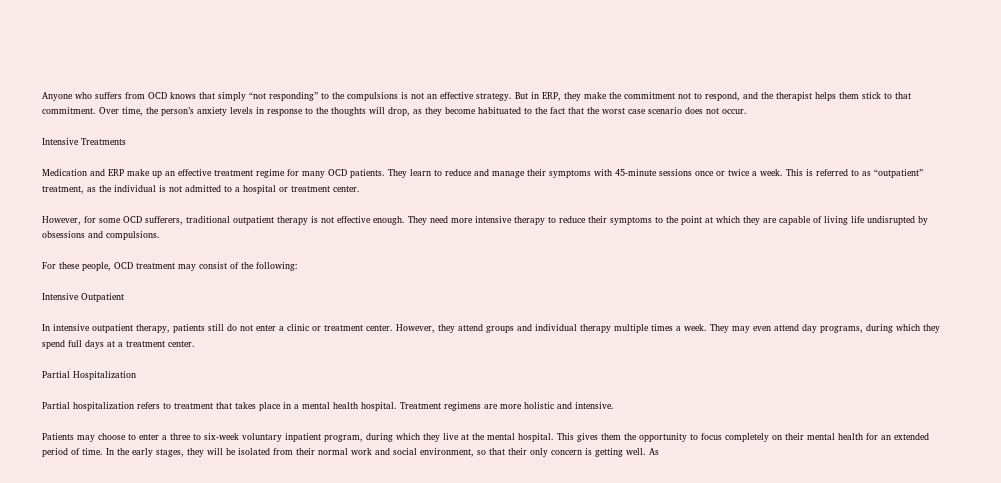Anyone who suffers from OCD knows that simply “not responding” to the compulsions is not an effective strategy. But in ERP, they make the commitment not to respond, and the therapist helps them stick to that commitment. Over time, the person’s anxiety levels in response to the thoughts will drop, as they become habituated to the fact that the worst case scenario does not occur.

Intensive Treatments

Medication and ERP make up an effective treatment regime for many OCD patients. They learn to reduce and manage their symptoms with 45-minute sessions once or twice a week. This is referred to as “outpatient” treatment, as the individual is not admitted to a hospital or treatment center.

However, for some OCD sufferers, traditional outpatient therapy is not effective enough. They need more intensive therapy to reduce their symptoms to the point at which they are capable of living life undisrupted by obsessions and compulsions.

For these people, OCD treatment may consist of the following:

Intensive Outpatient

In intensive outpatient therapy, patients still do not enter a clinic or treatment center. However, they attend groups and individual therapy multiple times a week. They may even attend day programs, during which they spend full days at a treatment center.

Partial Hospitalization

Partial hospitalization refers to treatment that takes place in a mental health hospital. Treatment regimens are more holistic and intensive.

Patients may choose to enter a three to six-week voluntary inpatient program, during which they live at the mental hospital. This gives them the opportunity to focus completely on their mental health for an extended period of time. In the early stages, they will be isolated from their normal work and social environment, so that their only concern is getting well. As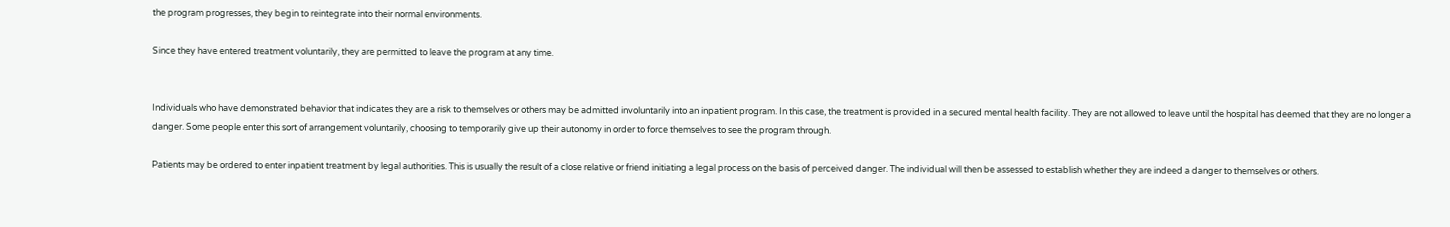the program progresses, they begin to reintegrate into their normal environments.

Since they have entered treatment voluntarily, they are permitted to leave the program at any time.


Individuals who have demonstrated behavior that indicates they are a risk to themselves or others may be admitted involuntarily into an inpatient program. In this case, the treatment is provided in a secured mental health facility. They are not allowed to leave until the hospital has deemed that they are no longer a danger. Some people enter this sort of arrangement voluntarily, choosing to temporarily give up their autonomy in order to force themselves to see the program through.

Patients may be ordered to enter inpatient treatment by legal authorities. This is usually the result of a close relative or friend initiating a legal process on the basis of perceived danger. The individual will then be assessed to establish whether they are indeed a danger to themselves or others.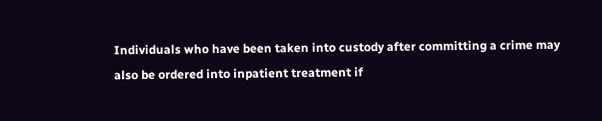Individuals who have been taken into custody after committing a crime may also be ordered into inpatient treatment if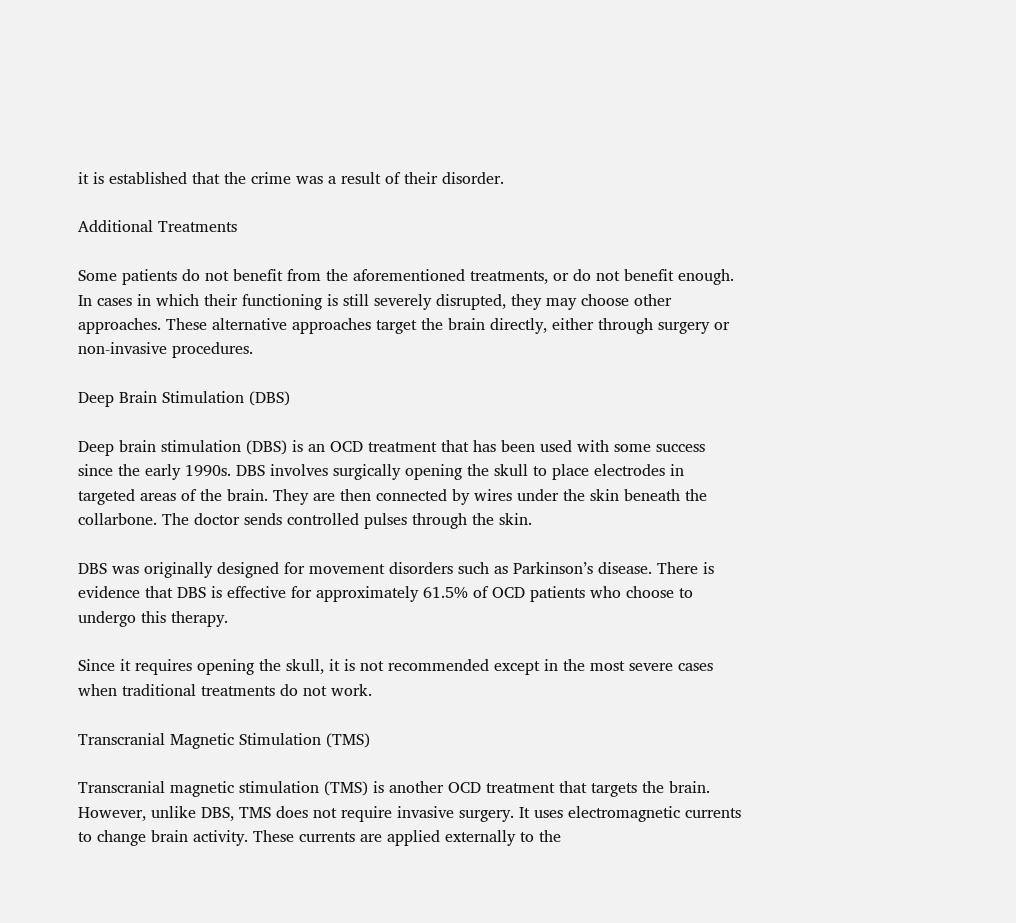it is established that the crime was a result of their disorder.

Additional Treatments

Some patients do not benefit from the aforementioned treatments, or do not benefit enough. In cases in which their functioning is still severely disrupted, they may choose other approaches. These alternative approaches target the brain directly, either through surgery or non-invasive procedures.

Deep Brain Stimulation (DBS)

Deep brain stimulation (DBS) is an OCD treatment that has been used with some success since the early 1990s. DBS involves surgically opening the skull to place electrodes in targeted areas of the brain. They are then connected by wires under the skin beneath the collarbone. The doctor sends controlled pulses through the skin.

DBS was originally designed for movement disorders such as Parkinson’s disease. There is evidence that DBS is effective for approximately 61.5% of OCD patients who choose to undergo this therapy.

Since it requires opening the skull, it is not recommended except in the most severe cases when traditional treatments do not work.

Transcranial Magnetic Stimulation (TMS)

Transcranial magnetic stimulation (TMS) is another OCD treatment that targets the brain. However, unlike DBS, TMS does not require invasive surgery. It uses electromagnetic currents to change brain activity. These currents are applied externally to the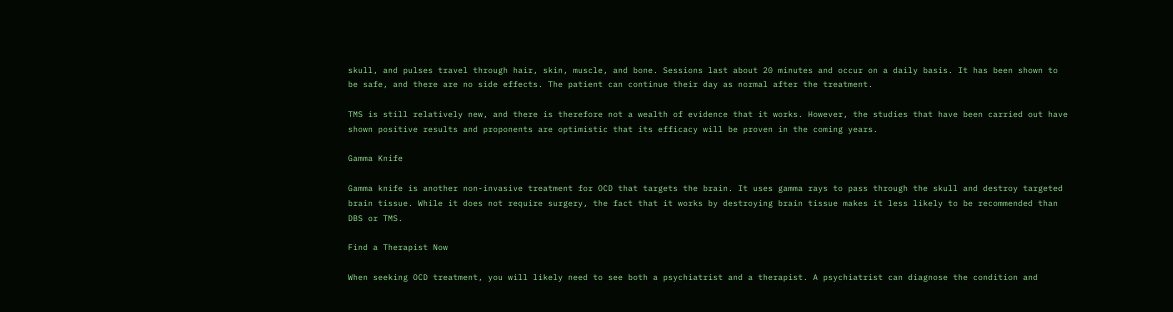skull, and pulses travel through hair, skin, muscle, and bone. Sessions last about 20 minutes and occur on a daily basis. It has been shown to be safe, and there are no side effects. The patient can continue their day as normal after the treatment.

TMS is still relatively new, and there is therefore not a wealth of evidence that it works. However, the studies that have been carried out have shown positive results and proponents are optimistic that its efficacy will be proven in the coming years.

Gamma Knife

Gamma knife is another non-invasive treatment for OCD that targets the brain. It uses gamma rays to pass through the skull and destroy targeted brain tissue. While it does not require surgery, the fact that it works by destroying brain tissue makes it less likely to be recommended than DBS or TMS.

Find a Therapist Now

When seeking OCD treatment, you will likely need to see both a psychiatrist and a therapist. A psychiatrist can diagnose the condition and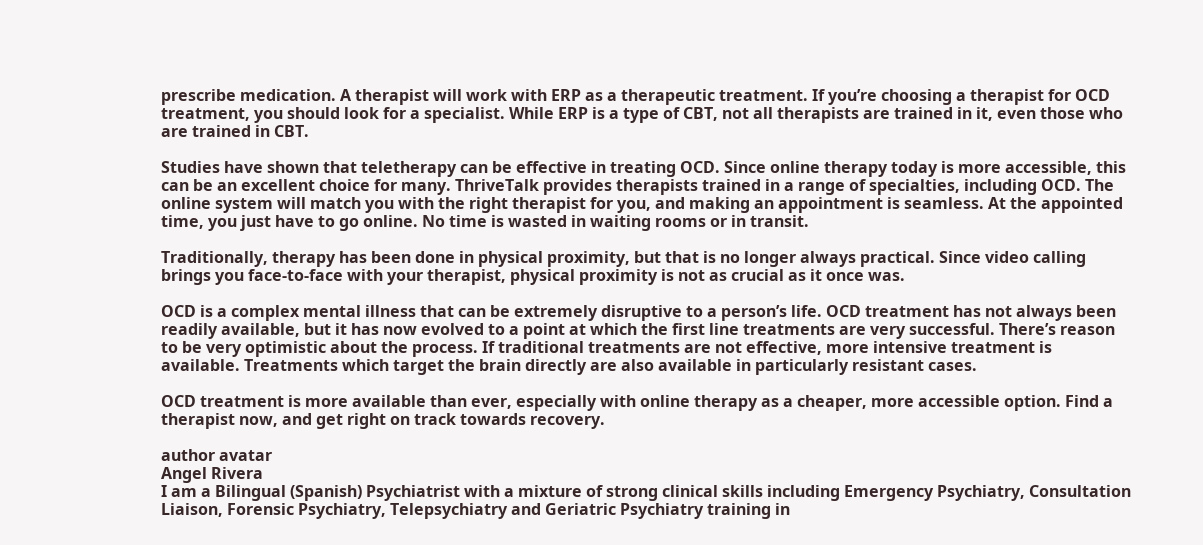prescribe medication. A therapist will work with ERP as a therapeutic treatment. If you’re choosing a therapist for OCD treatment, you should look for a specialist. While ERP is a type of CBT, not all therapists are trained in it, even those who are trained in CBT.

Studies have shown that teletherapy can be effective in treating OCD. Since online therapy today is more accessible, this can be an excellent choice for many. ThriveTalk provides therapists trained in a range of specialties, including OCD. The online system will match you with the right therapist for you, and making an appointment is seamless. At the appointed time, you just have to go online. No time is wasted in waiting rooms or in transit.

Traditionally, therapy has been done in physical proximity, but that is no longer always practical. Since video calling brings you face-to-face with your therapist, physical proximity is not as crucial as it once was.

OCD is a complex mental illness that can be extremely disruptive to a person’s life. OCD treatment has not always been readily available, but it has now evolved to a point at which the first line treatments are very successful. There’s reason to be very optimistic about the process. If traditional treatments are not effective, more intensive treatment is available. Treatments which target the brain directly are also available in particularly resistant cases.

OCD treatment is more available than ever, especially with online therapy as a cheaper, more accessible option. Find a therapist now, and get right on track towards recovery.

author avatar
Angel Rivera
I am a Bilingual (Spanish) Psychiatrist with a mixture of strong clinical skills including Emergency Psychiatry, Consultation Liaison, Forensic Psychiatry, Telepsychiatry and Geriatric Psychiatry training in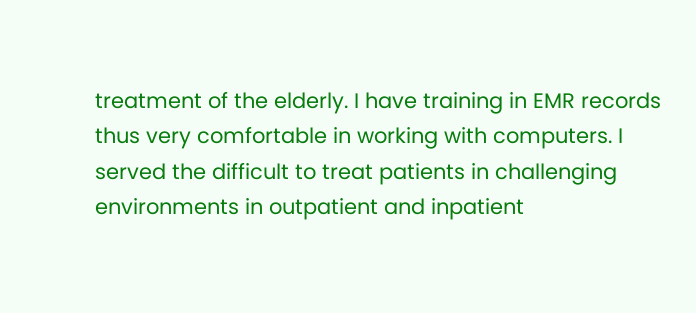treatment of the elderly. I have training in EMR records thus very comfortable in working with computers. I served the difficult to treat patients in challenging environments in outpatient and inpatient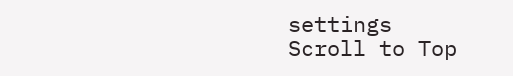settings
Scroll to Top